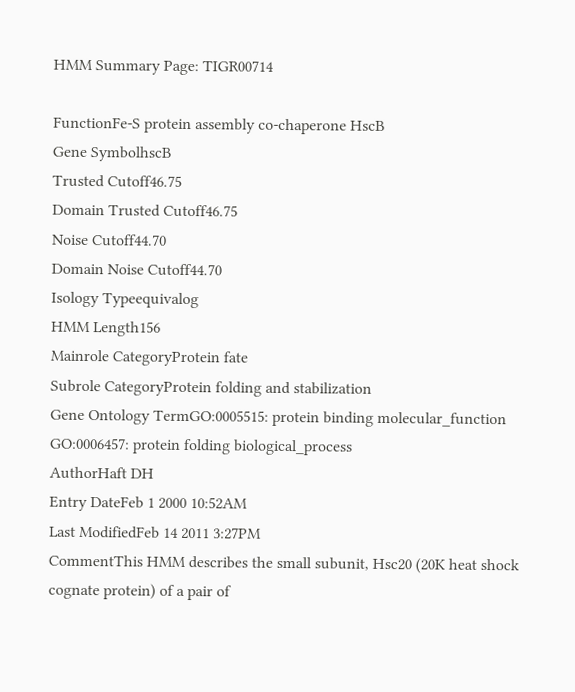HMM Summary Page: TIGR00714

FunctionFe-S protein assembly co-chaperone HscB
Gene SymbolhscB
Trusted Cutoff46.75
Domain Trusted Cutoff46.75
Noise Cutoff44.70
Domain Noise Cutoff44.70
Isology Typeequivalog
HMM Length156
Mainrole CategoryProtein fate
Subrole CategoryProtein folding and stabilization
Gene Ontology TermGO:0005515: protein binding molecular_function
GO:0006457: protein folding biological_process
AuthorHaft DH
Entry DateFeb 1 2000 10:52AM
Last ModifiedFeb 14 2011 3:27PM
CommentThis HMM describes the small subunit, Hsc20 (20K heat shock cognate protein) of a pair of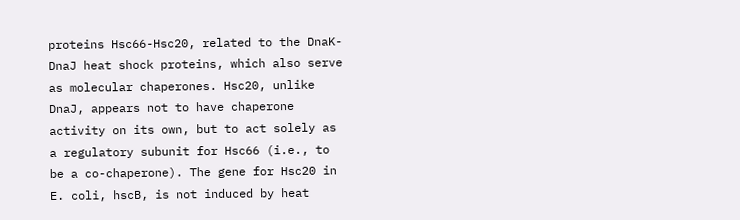proteins Hsc66-Hsc20, related to the DnaK-DnaJ heat shock proteins, which also serve as molecular chaperones. Hsc20, unlike DnaJ, appears not to have chaperone activity on its own, but to act solely as a regulatory subunit for Hsc66 (i.e., to be a co-chaperone). The gene for Hsc20 in E. coli, hscB, is not induced by heat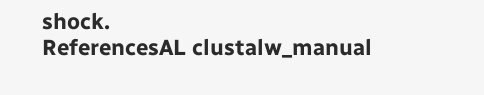shock.
ReferencesAL clustalw_manual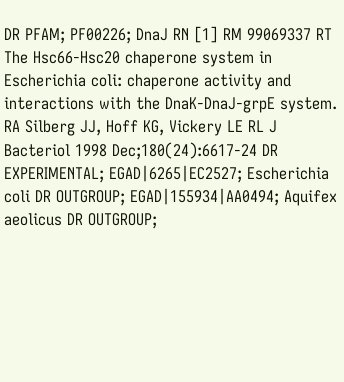DR PFAM; PF00226; DnaJ RN [1] RM 99069337 RT The Hsc66-Hsc20 chaperone system in Escherichia coli: chaperone activity and interactions with the DnaK-DnaJ-grpE system. RA Silberg JJ, Hoff KG, Vickery LE RL J Bacteriol 1998 Dec;180(24):6617-24 DR EXPERIMENTAL; EGAD|6265|EC2527; Escherichia coli DR OUTGROUP; EGAD|155934|AA0494; Aquifex aeolicus DR OUTGROUP;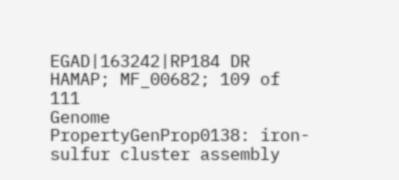EGAD|163242|RP184 DR HAMAP; MF_00682; 109 of 111
Genome PropertyGenProp0138: iron-sulfur cluster assembly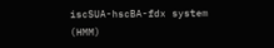iscSUA-hscBA-fdx system (HMM)